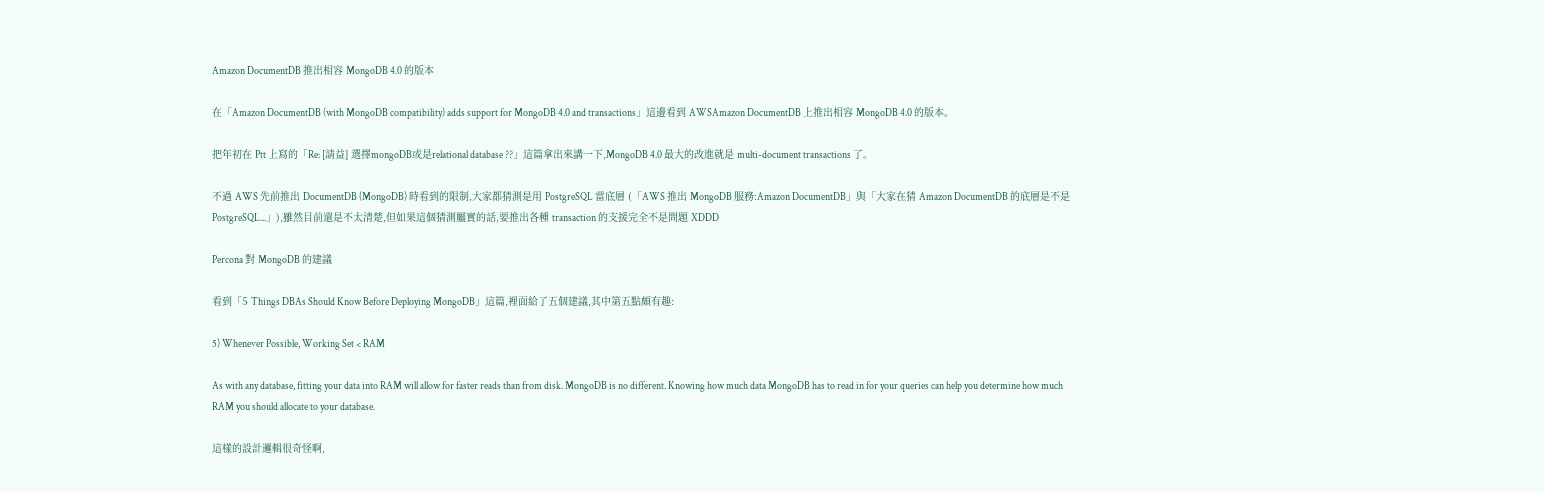Amazon DocumentDB 推出相容 MongoDB 4.0 的版本

在「Amazon DocumentDB (with MongoDB compatibility) adds support for MongoDB 4.0 and transactions」這邊看到 AWSAmazon DocumentDB 上推出相容 MongoDB 4.0 的版本。

把年初在 Ptt 上寫的「Re: [請益] 選擇mongoDB或是relational database ??」這篇拿出來講一下,MongoDB 4.0 最大的改進就是 multi-document transactions 了。

不過 AWS 先前推出 DocumentDB (MongoDB) 時看到的限制,大家都猜測是用 PostgreSQL 當底層 (「AWS 推出 MongoDB 服務:Amazon DocumentDB」與「大家在猜 Amazon DocumentDB 的底層是不是 PostgreSQL...」),雖然目前還是不太清楚,但如果這個猜測屬實的話,要推出各種 transaction 的支援完全不是問題 XDDD

Percona 對 MongoDB 的建議

看到「5 Things DBAs Should Know Before Deploying MongoDB」這篇,裡面給了五個建議,其中第五點頗有趣:

5) Whenever Possible, Working Set < RAM

As with any database, fitting your data into RAM will allow for faster reads than from disk. MongoDB is no different. Knowing how much data MongoDB has to read in for your queries can help you determine how much RAM you should allocate to your database.

這樣的設計邏輯很奇怪啊,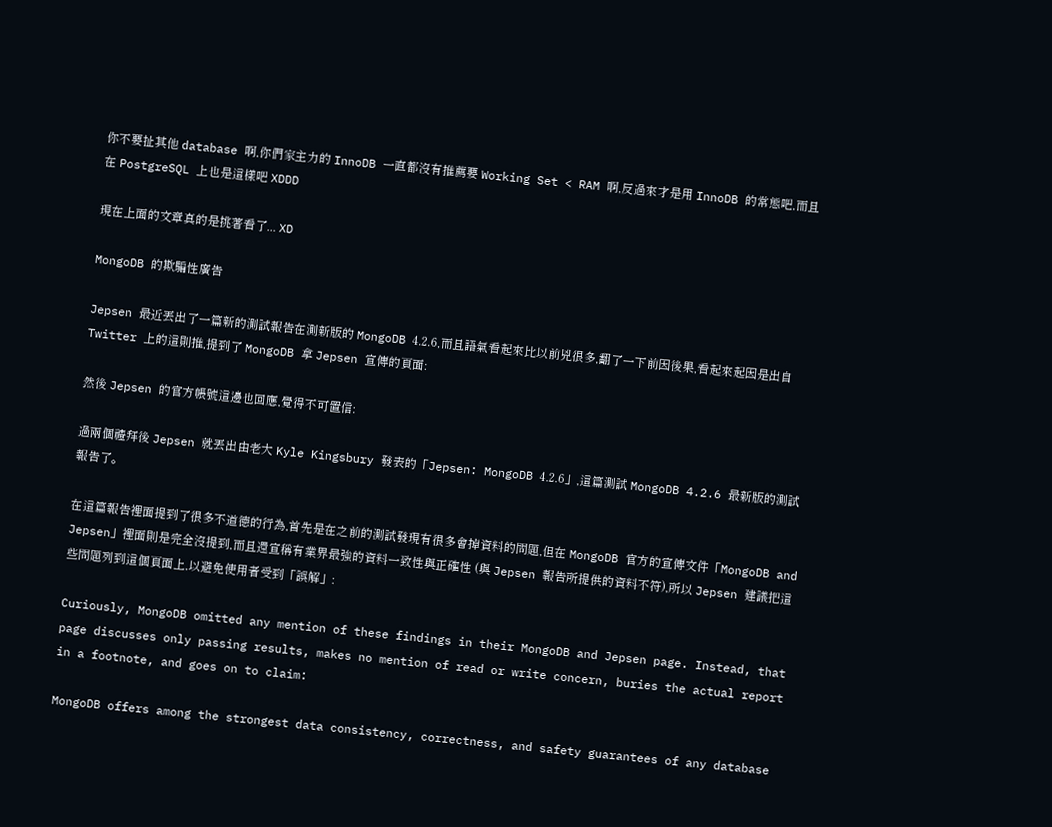你不要扯其他 database 啊,你們家主力的 InnoDB 一直都沒有推薦要 Working Set < RAM 啊,反過來才是用 InnoDB 的常態吧,而且在 PostgreSQL 上也是這樣吧 XDDD

現在上面的文章真的是挑著看了... XD

MongoDB 的欺騙性廣告

Jepsen 最近丟出了一篇新的測試報告在測新版的 MongoDB 4.2.6,而且語氣看起來比以前兇很多,翻了一下前因後果,看起來起因是出自 Twitter 上的這則推,提到了 MongoDB 拿 Jepsen 宣傳的頁面:

然後 Jepsen 的官方帳號這邊也回應,覺得不可置信:

過兩個禮拜後 Jepsen 就丟出由老大 Kyle Kingsbury 發表的「Jepsen: MongoDB 4.2.6」,這篇測試 MongoDB 4.2.6 最新版的測試報告了。

在這篇報告裡面提到了很多不道德的行為,首先是在之前的測試發現有很多會掉資料的問題,但在 MongoDB 官方的宣傳文件「MongoDB and Jepsen」裡面則是完全沒提到,而且還宣稱有業界最強的資料一致性與正確性 (與 Jepsen 報告所提供的資料不符),所以 Jepsen 建議把這些問題列到這個頁面上,以避免使用者受到「誤解」:

Curiously, MongoDB omitted any mention of these findings in their MongoDB and Jepsen page. Instead, that page discusses only passing results, makes no mention of read or write concern, buries the actual report in a footnote, and goes on to claim:

MongoDB offers among the strongest data consistency, correctness, and safety guarantees of any database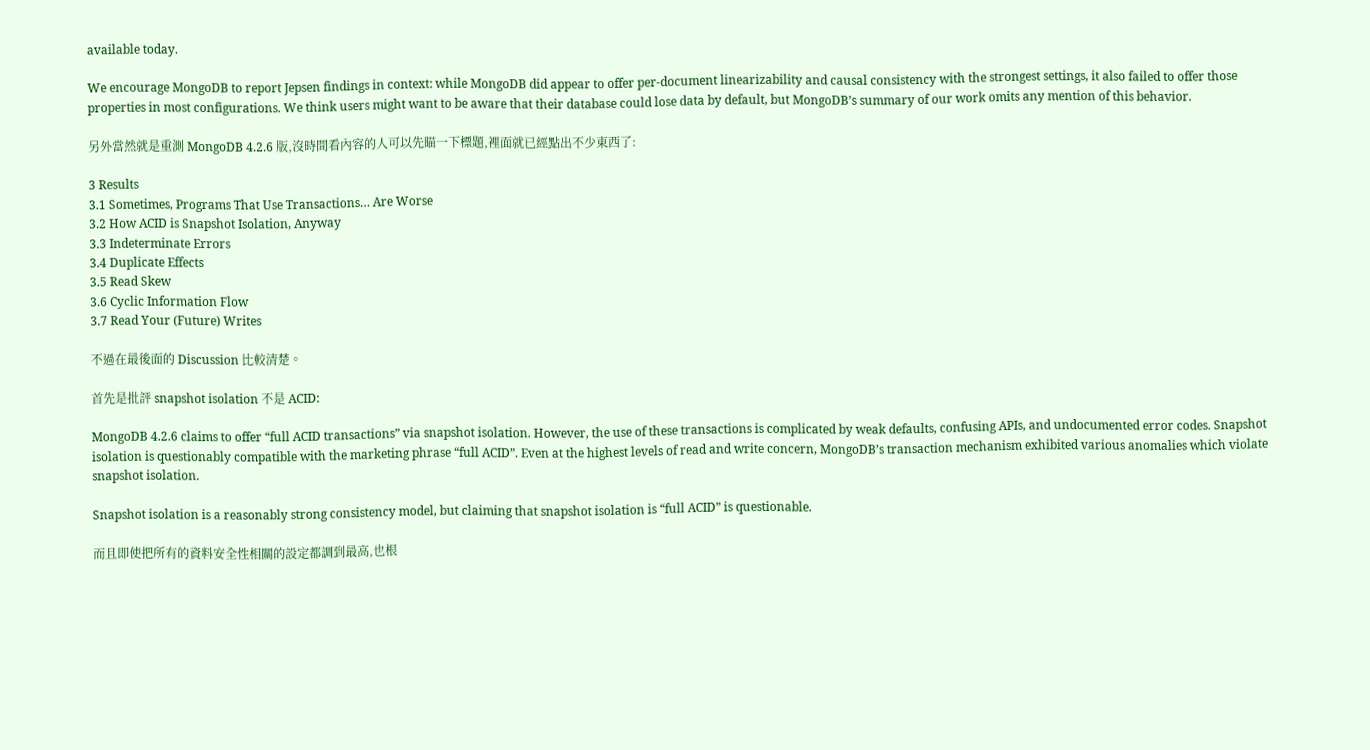available today.

We encourage MongoDB to report Jepsen findings in context: while MongoDB did appear to offer per-document linearizability and causal consistency with the strongest settings, it also failed to offer those properties in most configurations. We think users might want to be aware that their database could lose data by default, but MongoDB’s summary of our work omits any mention of this behavior.

另外當然就是重測 MongoDB 4.2.6 版,沒時間看內容的人可以先瞄一下標題,裡面就已經點出不少東西了:

3 Results
3.1 Sometimes, Programs That Use Transactions… Are Worse
3.2 How ACID is Snapshot Isolation, Anyway
3.3 Indeterminate Errors
3.4 Duplicate Effects
3.5 Read Skew
3.6 Cyclic Information Flow
3.7 Read Your (Future) Writes

不過在最後面的 Discussion 比較清楚。

首先是批評 snapshot isolation 不是 ACID:

MongoDB 4.2.6 claims to offer “full ACID transactions” via snapshot isolation. However, the use of these transactions is complicated by weak defaults, confusing APIs, and undocumented error codes. Snapshot isolation is questionably compatible with the marketing phrase “full ACID”. Even at the highest levels of read and write concern, MongoDB’s transaction mechanism exhibited various anomalies which violate snapshot isolation.

Snapshot isolation is a reasonably strong consistency model, but claiming that snapshot isolation is “full ACID” is questionable.

而且即使把所有的資料安全性相關的設定都調到最高,也根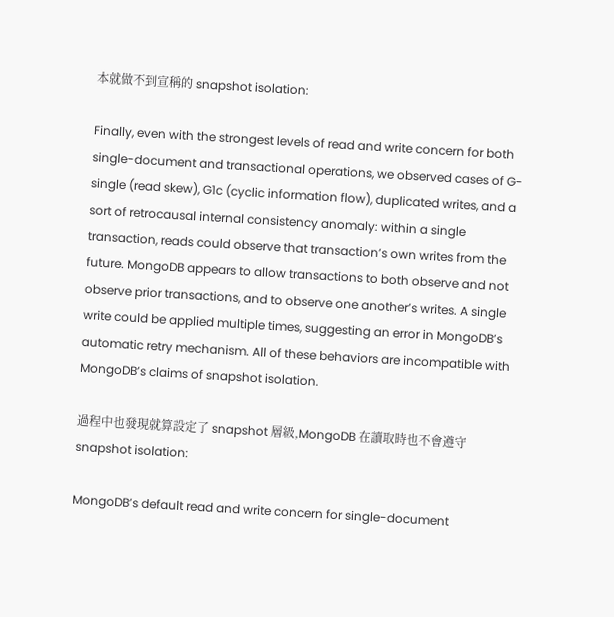本就做不到宣稱的 snapshot isolation:

Finally, even with the strongest levels of read and write concern for both single-document and transactional operations, we observed cases of G-single (read skew), G1c (cyclic information flow), duplicated writes, and a sort of retrocausal internal consistency anomaly: within a single transaction, reads could observe that transaction’s own writes from the future. MongoDB appears to allow transactions to both observe and not observe prior transactions, and to observe one another’s writes. A single write could be applied multiple times, suggesting an error in MongoDB’s automatic retry mechanism. All of these behaviors are incompatible with MongoDB’s claims of snapshot isolation.

過程中也發現就算設定了 snapshot 層級,MongoDB 在讀取時也不會遵守 snapshot isolation:

MongoDB’s default read and write concern for single-document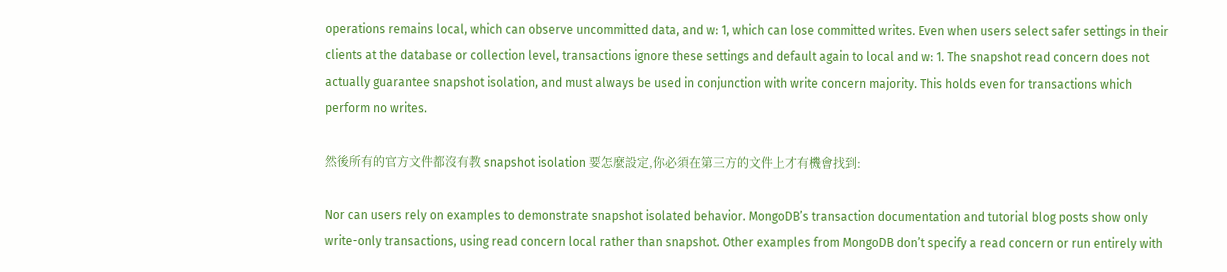operations remains local, which can observe uncommitted data, and w: 1, which can lose committed writes. Even when users select safer settings in their clients at the database or collection level, transactions ignore these settings and default again to local and w: 1. The snapshot read concern does not actually guarantee snapshot isolation, and must always be used in conjunction with write concern majority. This holds even for transactions which perform no writes.

然後所有的官方文件都沒有教 snapshot isolation 要怎麼設定,你必須在第三方的文件上才有機會找到:

Nor can users rely on examples to demonstrate snapshot isolated behavior. MongoDB’s transaction documentation and tutorial blog posts show only write-only transactions, using read concern local rather than snapshot. Other examples from MongoDB don’t specify a read concern or run entirely with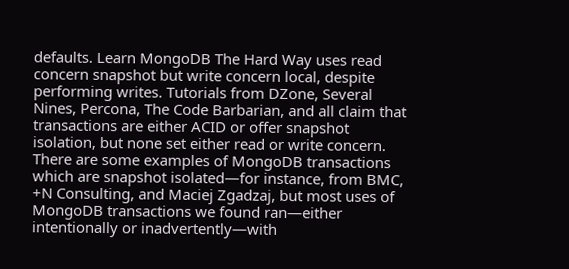defaults. Learn MongoDB The Hard Way uses read concern snapshot but write concern local, despite performing writes. Tutorials from DZone, Several Nines, Percona, The Code Barbarian, and all claim that transactions are either ACID or offer snapshot isolation, but none set either read or write concern. There are some examples of MongoDB transactions which are snapshot isolated—for instance, from BMC, +N Consulting, and Maciej Zgadzaj, but most uses of MongoDB transactions we found ran—either intentionally or inadvertently—with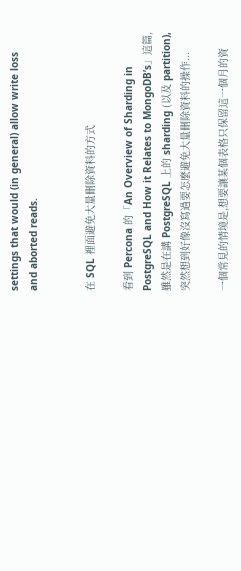settings that would (in general) allow write loss and aborted reads.


在 SQL 裡面避免大量刪除資料的方式

看到 Percona 的「An Overview of Sharding in PostgreSQL and How it Relates to MongoDB’s」這篇,雖然是在講 PostgreSQL 上的 sharding (以及 partition),突然想到好像沒寫過要怎麼避免大量刪除資料的操作...

一個常見的情境是,想要讓某個表格只保留這一個月的資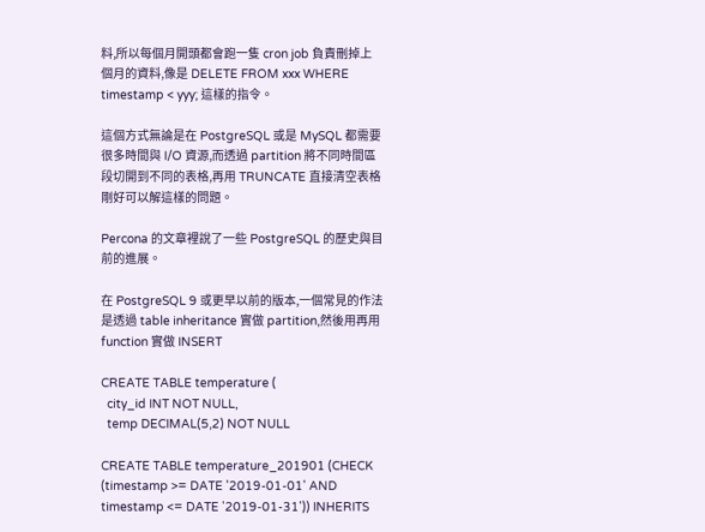料,所以每個月開頭都會跑一隻 cron job 負責刪掉上個月的資料,像是 DELETE FROM xxx WHERE timestamp < yyy; 這樣的指令。

這個方式無論是在 PostgreSQL 或是 MySQL 都需要很多時間與 I/O 資源,而透過 partition 將不同時間區段切開到不同的表格,再用 TRUNCATE 直接清空表格剛好可以解這樣的問題。

Percona 的文章裡說了一些 PostgreSQL 的歷史與目前的進展。

在 PostgreSQL 9 或更早以前的版本,一個常見的作法是透過 table inheritance 實做 partition,然後用再用 function 實做 INSERT

CREATE TABLE temperature (
  city_id INT NOT NULL,
  temp DECIMAL(5,2) NOT NULL

CREATE TABLE temperature_201901 (CHECK (timestamp >= DATE '2019-01-01' AND timestamp <= DATE '2019-01-31')) INHERITS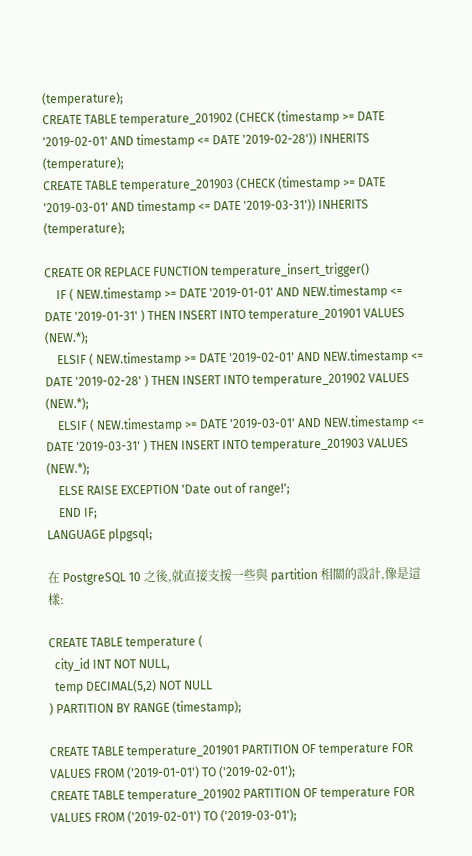(temperature);
CREATE TABLE temperature_201902 (CHECK (timestamp >= DATE '2019-02-01' AND timestamp <= DATE '2019-02-28')) INHERITS (temperature);
CREATE TABLE temperature_201903 (CHECK (timestamp >= DATE '2019-03-01' AND timestamp <= DATE '2019-03-31')) INHERITS (temperature);

CREATE OR REPLACE FUNCTION temperature_insert_trigger()
    IF ( NEW.timestamp >= DATE '2019-01-01' AND NEW.timestamp <= DATE '2019-01-31' ) THEN INSERT INTO temperature_201901 VALUES (NEW.*);
    ELSIF ( NEW.timestamp >= DATE '2019-02-01' AND NEW.timestamp <= DATE '2019-02-28' ) THEN INSERT INTO temperature_201902 VALUES (NEW.*);
    ELSIF ( NEW.timestamp >= DATE '2019-03-01' AND NEW.timestamp <= DATE '2019-03-31' ) THEN INSERT INTO temperature_201903 VALUES (NEW.*);
    ELSE RAISE EXCEPTION 'Date out of range!';
    END IF;
LANGUAGE plpgsql;

在 PostgreSQL 10 之後,就直接支援一些與 partition 相關的設計,像是這樣:

CREATE TABLE temperature (
  city_id INT NOT NULL,
  temp DECIMAL(5,2) NOT NULL
) PARTITION BY RANGE (timestamp);

CREATE TABLE temperature_201901 PARTITION OF temperature FOR VALUES FROM ('2019-01-01') TO ('2019-02-01');
CREATE TABLE temperature_201902 PARTITION OF temperature FOR VALUES FROM ('2019-02-01') TO ('2019-03-01');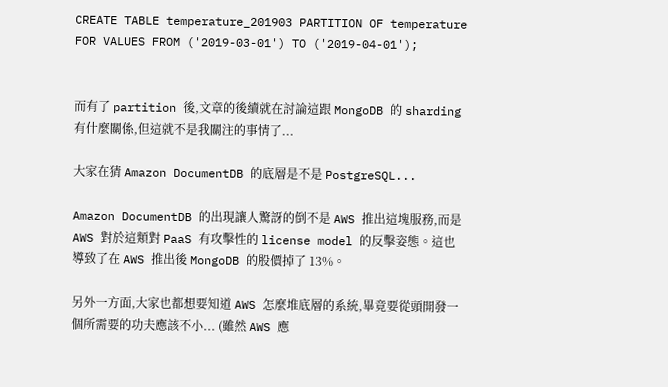CREATE TABLE temperature_201903 PARTITION OF temperature FOR VALUES FROM ('2019-03-01') TO ('2019-04-01');


而有了 partition 後,文章的後續就在討論這跟 MongoDB 的 sharding 有什麼關係,但這就不是我關注的事情了...

大家在猜 Amazon DocumentDB 的底層是不是 PostgreSQL...

Amazon DocumentDB 的出現讓人驚訝的倒不是 AWS 推出這塊服務,而是 AWS 對於這類對 PaaS 有攻擊性的 license model 的反擊姿態。這也導致了在 AWS 推出後 MongoDB 的股價掉了 13%。

另外一方面,大家也都想要知道 AWS 怎麼堆底層的系統,畢竟要從頭開發一個所需要的功夫應該不小... (雖然 AWS 應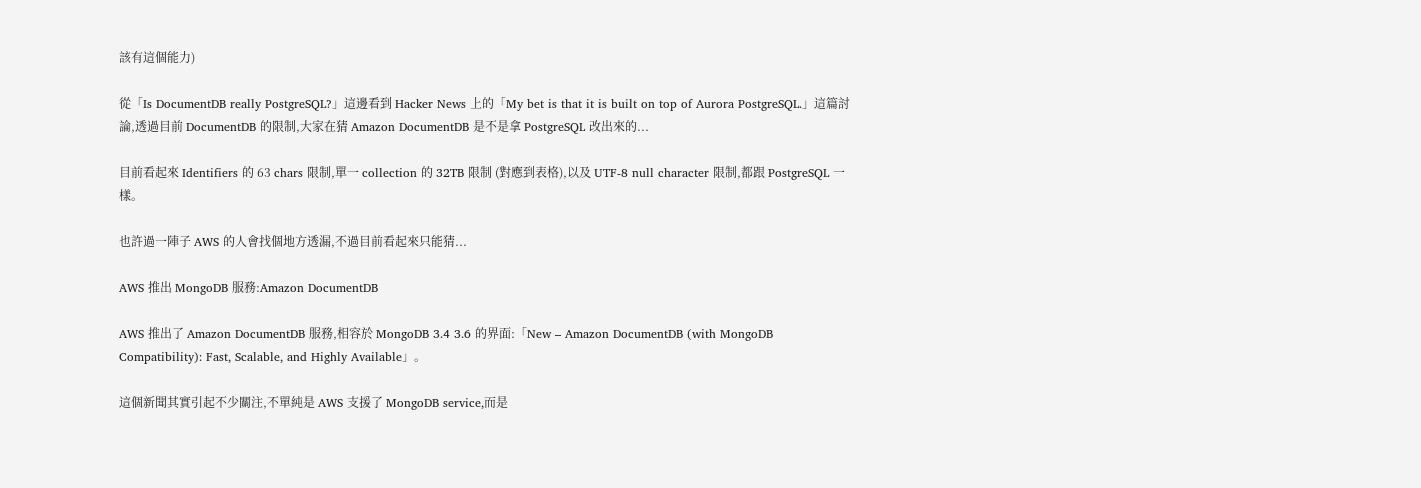該有這個能力)

從「Is DocumentDB really PostgreSQL?」這邊看到 Hacker News 上的「My bet is that it is built on top of Aurora PostgreSQL.」這篇討論,透過目前 DocumentDB 的限制,大家在猜 Amazon DocumentDB 是不是拿 PostgreSQL 改出來的...

目前看起來 Identifiers 的 63 chars 限制,單一 collection 的 32TB 限制 (對應到表格),以及 UTF-8 null character 限制,都跟 PostgreSQL 一樣。

也許過一陣子 AWS 的人會找個地方透漏,不過目前看起來只能猜...

AWS 推出 MongoDB 服務:Amazon DocumentDB

AWS 推出了 Amazon DocumentDB 服務,相容於 MongoDB 3.4 3.6 的界面:「New – Amazon DocumentDB (with MongoDB Compatibility): Fast, Scalable, and Highly Available」。

這個新聞其實引起不少關注,不單純是 AWS 支援了 MongoDB service,而是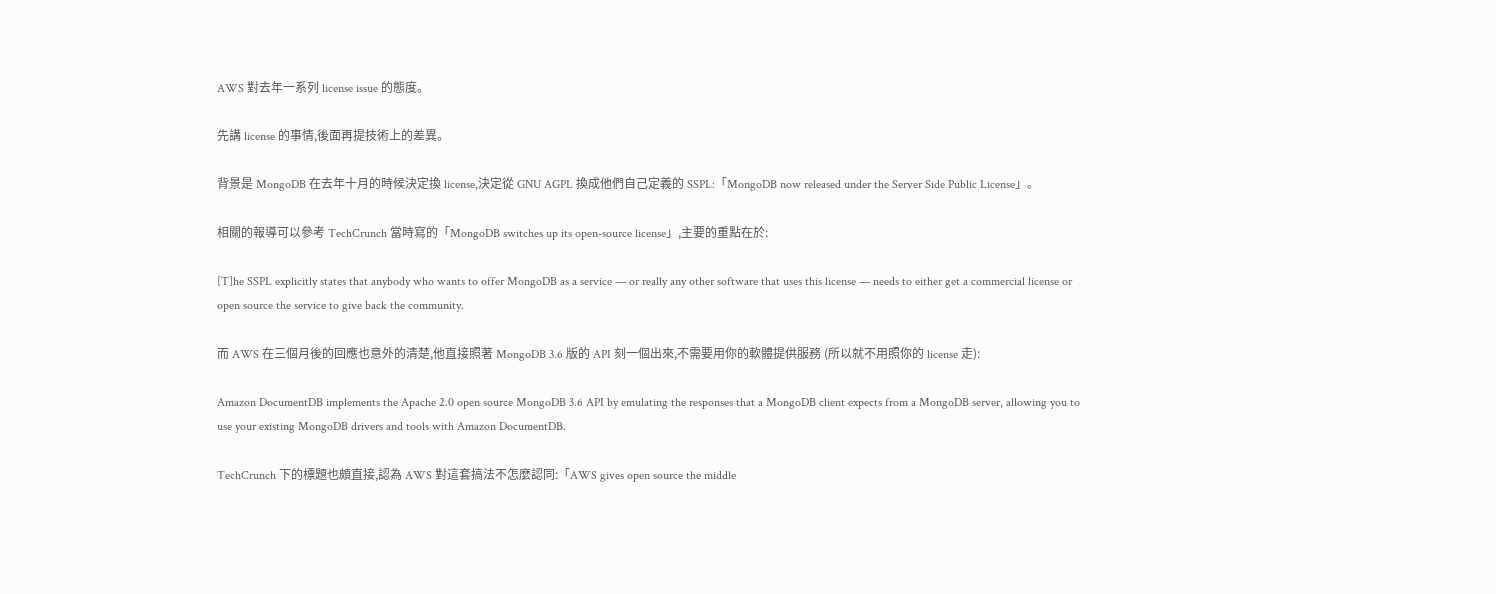AWS 對去年一系列 license issue 的態度。

先講 license 的事情,後面再提技術上的差異。

背景是 MongoDB 在去年十月的時候決定換 license,決定從 GNU AGPL 換成他們自己定義的 SSPL:「MongoDB now released under the Server Side Public License」。

相關的報導可以參考 TechCrunch 當時寫的「MongoDB switches up its open-source license」,主要的重點在於:

[T]he SSPL explicitly states that anybody who wants to offer MongoDB as a service — or really any other software that uses this license — needs to either get a commercial license or open source the service to give back the community.

而 AWS 在三個月後的回應也意外的清楚,他直接照著 MongoDB 3.6 版的 API 刻一個出來,不需要用你的軟體提供服務 (所以就不用照你的 license 走):

Amazon DocumentDB implements the Apache 2.0 open source MongoDB 3.6 API by emulating the responses that a MongoDB client expects from a MongoDB server, allowing you to use your existing MongoDB drivers and tools with Amazon DocumentDB.

TechCrunch 下的標題也頗直接,認為 AWS 對這套搞法不怎麼認同:「AWS gives open source the middle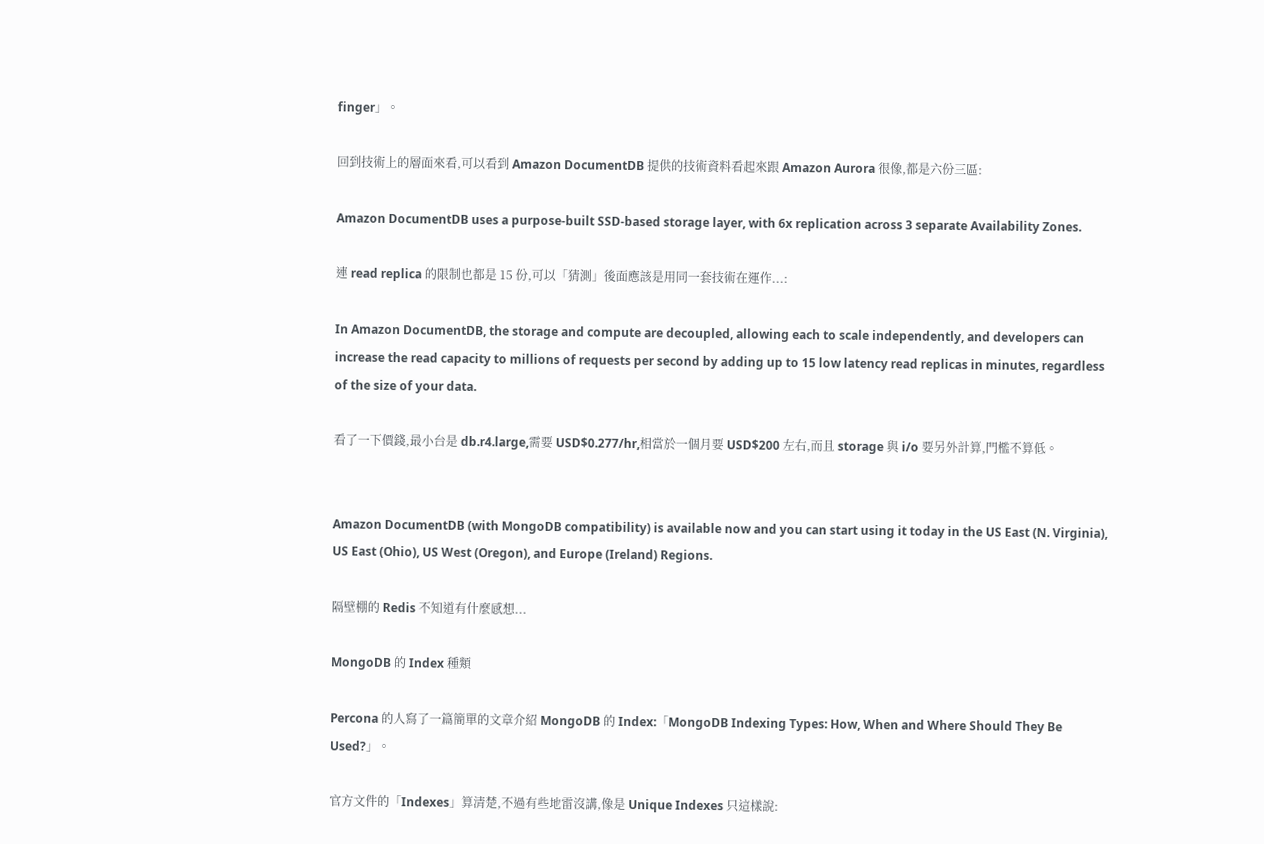finger」。

回到技術上的層面來看,可以看到 Amazon DocumentDB 提供的技術資料看起來跟 Amazon Aurora 很像,都是六份三區:

Amazon DocumentDB uses a purpose-built SSD-based storage layer, with 6x replication across 3 separate Availability Zones.

連 read replica 的限制也都是 15 份,可以「猜測」後面應該是用同一套技術在運作...:

In Amazon DocumentDB, the storage and compute are decoupled, allowing each to scale independently, and developers can increase the read capacity to millions of requests per second by adding up to 15 low latency read replicas in minutes, regardless of the size of your data.

看了一下價錢,最小台是 db.r4.large,需要 USD$0.277/hr,相當於一個月要 USD$200 左右,而且 storage 與 i/o 要另外計算,門檻不算低。


Amazon DocumentDB (with MongoDB compatibility) is available now and you can start using it today in the US East (N. Virginia), US East (Ohio), US West (Oregon), and Europe (Ireland) Regions.

隔壁棚的 Redis 不知道有什麼感想...

MongoDB 的 Index 種類

Percona 的人寫了一篇簡單的文章介紹 MongoDB 的 Index:「MongoDB Indexing Types: How, When and Where Should They Be Used?」。

官方文件的「Indexes」算清楚,不過有些地雷沒講,像是 Unique Indexes 只這樣說: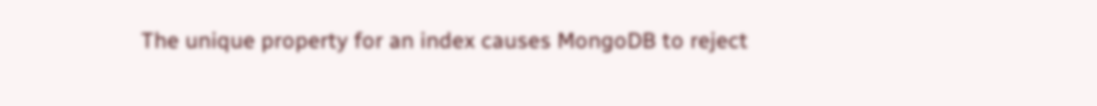The unique property for an index causes MongoDB to reject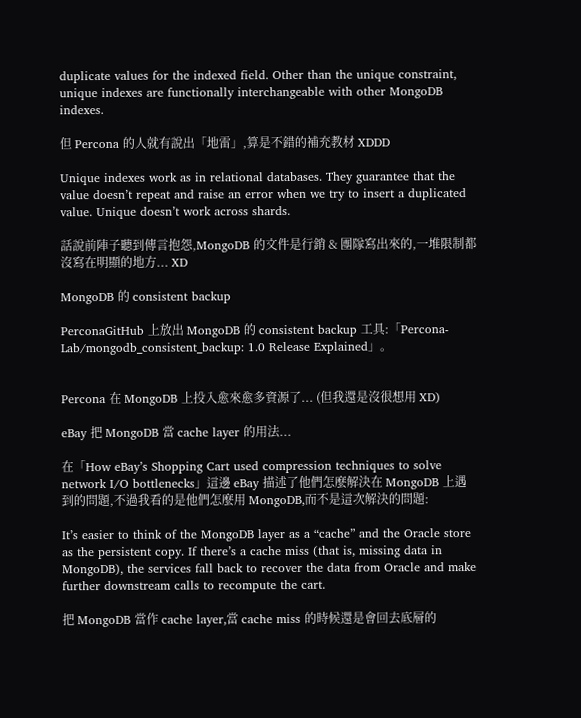duplicate values for the indexed field. Other than the unique constraint, unique indexes are functionally interchangeable with other MongoDB indexes.

但 Percona 的人就有說出「地雷」,算是不錯的補充教材 XDDD

Unique indexes work as in relational databases. They guarantee that the value doesn’t repeat and raise an error when we try to insert a duplicated value. Unique doesn’t work across shards.

話說前陣子聽到傳言抱怨,MongoDB 的文件是行銷 & 團隊寫出來的,一堆限制都沒寫在明顯的地方... XD

MongoDB 的 consistent backup

PerconaGitHub 上放出 MongoDB 的 consistent backup 工具:「Percona-Lab/mongodb_consistent_backup: 1.0 Release Explained」。


Percona 在 MongoDB 上投入愈來愈多資源了... (但我還是沒很想用 XD)

eBay 把 MongoDB 當 cache layer 的用法...

在「How eBay’s Shopping Cart used compression techniques to solve network I/O bottlenecks」這邊 eBay 描述了他們怎麼解決在 MongoDB 上遇到的問題,不過我看的是他們怎麼用 MongoDB,而不是這次解決的問題:

It’s easier to think of the MongoDB layer as a “cache” and the Oracle store as the persistent copy. If there’s a cache miss (that is, missing data in MongoDB), the services fall back to recover the data from Oracle and make further downstream calls to recompute the cart.

把 MongoDB 當作 cache layer,當 cache miss 的時候還是會回去底層的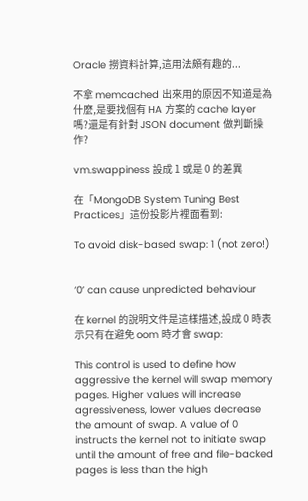Oracle 撈資料計算,這用法頗有趣的...

不拿 memcached 出來用的原因不知道是為什麼,是要找個有 HA 方案的 cache layer 嗎?還是有針對 JSON document 做判斷操作?

vm.swappiness 設成 1 或是 0 的差異

在「MongoDB System Tuning Best Practices」這份投影片裡面看到:

To avoid disk-based swap: 1 (not zero!)


‘0’ can cause unpredicted behaviour

在 kernel 的說明文件是這樣描述,設成 0 時表示只有在避免 oom 時才會 swap:

This control is used to define how aggressive the kernel will swap memory pages. Higher values will increase agressiveness, lower values decrease the amount of swap. A value of 0 instructs the kernel not to initiate swap until the amount of free and file-backed pages is less than the high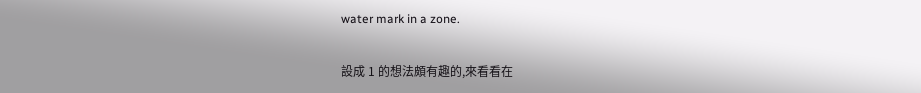water mark in a zone.

設成 1 的想法頗有趣的,來看看在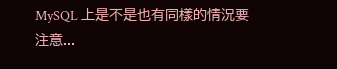MySQL 上是不是也有同樣的情況要注意...